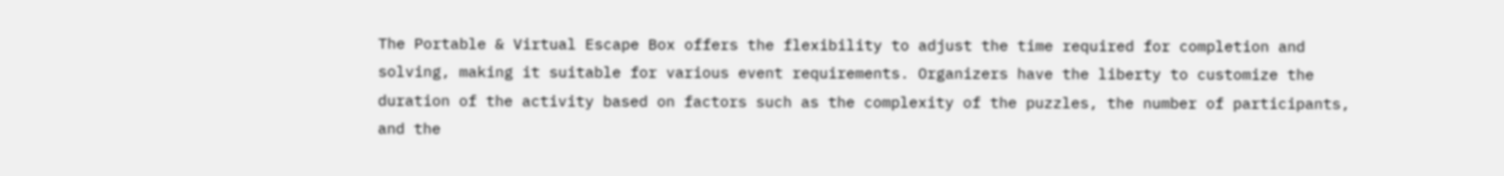The Portable & Virtual Escape Box offers the flexibility to adjust the time required for completion and solving, making it suitable for various event requirements. Organizers have the liberty to customize the duration of the activity based on factors such as the complexity of the puzzles, the number of participants, and the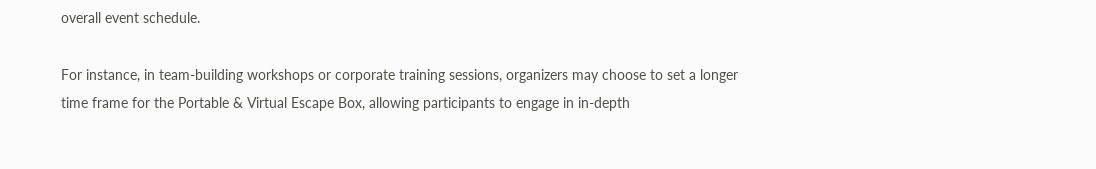overall event schedule.

For instance, in team-building workshops or corporate training sessions, organizers may choose to set a longer time frame for the Portable & Virtual Escape Box, allowing participants to engage in in-depth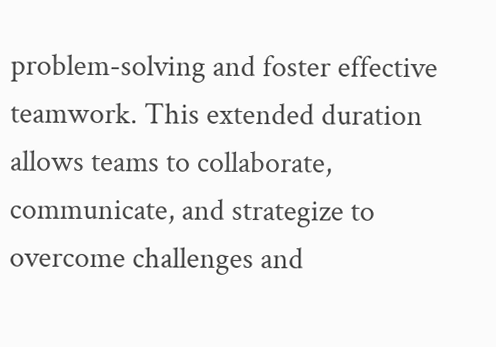problem-solving and foster effective teamwork. This extended duration allows teams to collaborate, communicate, and strategize to overcome challenges and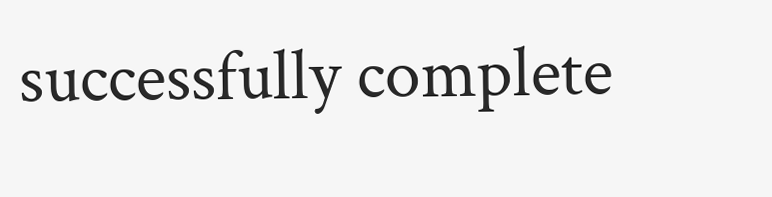successfully complete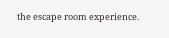the escape room experience.